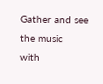Gather and see the music
with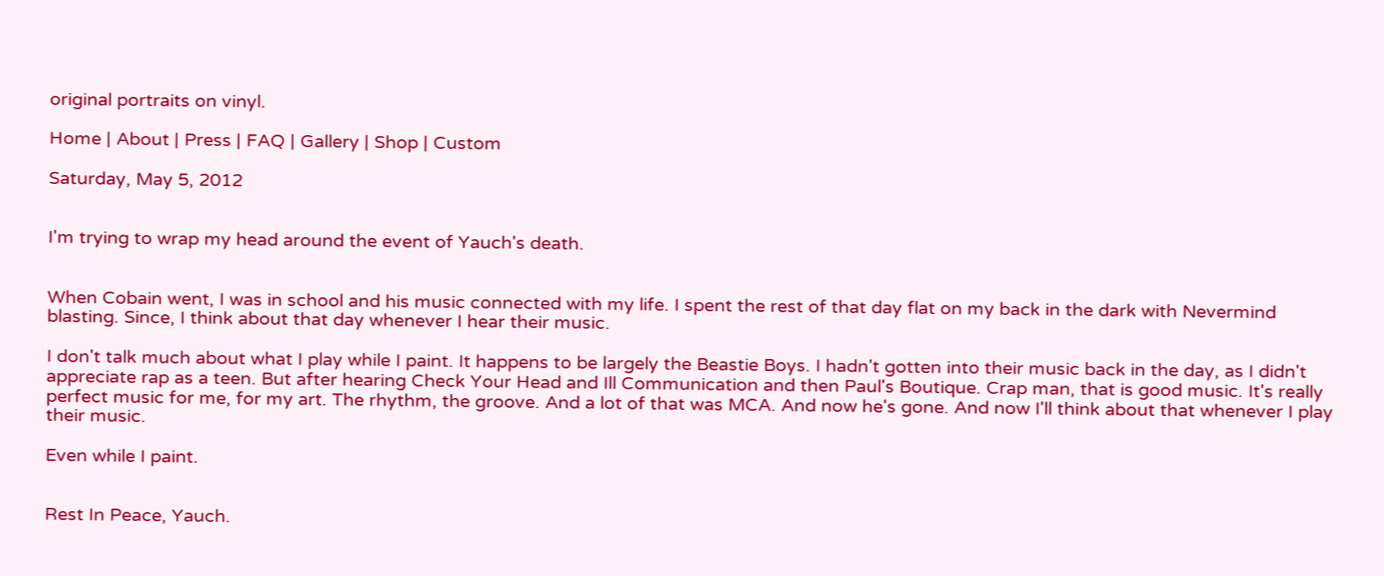original portraits on vinyl.

Home | About | Press | FAQ | Gallery | Shop | Custom

Saturday, May 5, 2012


I'm trying to wrap my head around the event of Yauch's death.


When Cobain went, I was in school and his music connected with my life. I spent the rest of that day flat on my back in the dark with Nevermind blasting. Since, I think about that day whenever I hear their music.

I don't talk much about what I play while I paint. It happens to be largely the Beastie Boys. I hadn't gotten into their music back in the day, as I didn't appreciate rap as a teen. But after hearing Check Your Head and Ill Communication and then Paul's Boutique. Crap man, that is good music. It's really perfect music for me, for my art. The rhythm, the groove. And a lot of that was MCA. And now he's gone. And now I'll think about that whenever I play their music.

Even while I paint.


Rest In Peace, Yauch.